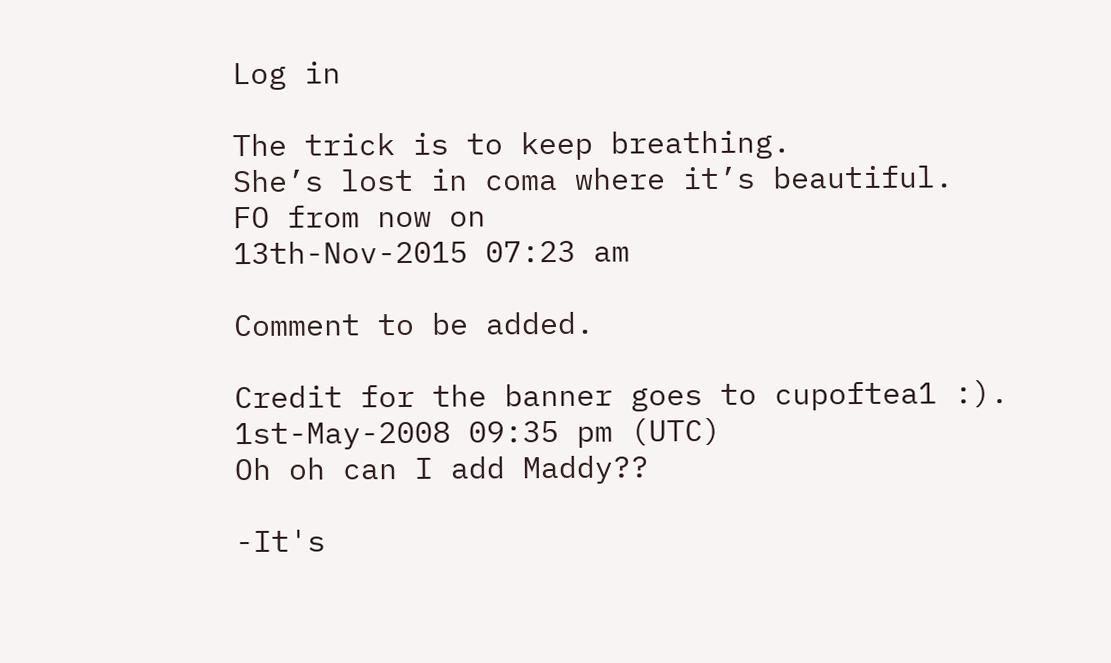Log in

The trick is to keep breathing.
She’s lost in coma where it’s beautiful.
FO from now on
13th-Nov-2015 07:23 am

Comment to be added.

Credit for the banner goes to cupoftea1 :).
1st-May-2008 09:35 pm (UTC)
Oh oh can I add Maddy??

-It's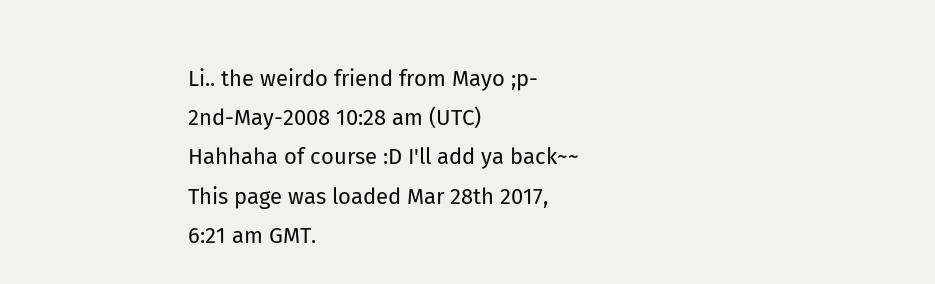Li.. the weirdo friend from Mayo ;p-
2nd-May-2008 10:28 am (UTC)
Hahhaha of course :D I'll add ya back~~
This page was loaded Mar 28th 2017, 6:21 am GMT.